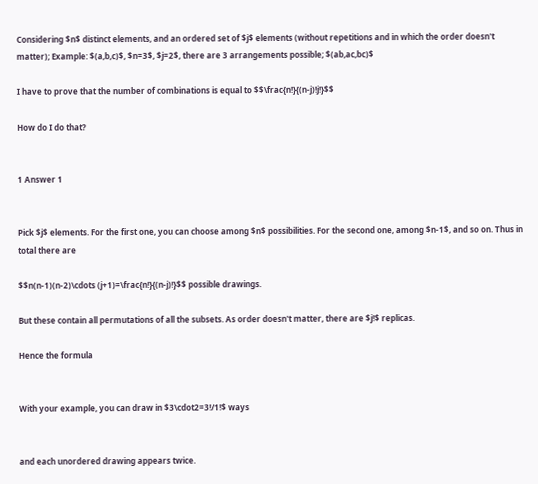Considering $n$ distinct elements, and an ordered set of $j$ elements (without repetitions and in which the order doesn't matter); Example: $(a,b,c)$, $n=3$, $j=2$, there are 3 arrangements possible; $(ab,ac,bc)$

I have to prove that the number of combinations is equal to $$\frac{n!}{(n-j)!j!}$$

How do I do that?


1 Answer 1


Pick $j$ elements. For the first one, you can choose among $n$ possibilities. For the second one, among $n-1$, and so on. Thus in total there are

$$n(n-1)(n-2)\cdots (j+1)=\frac{n!}{(n-j)!}$$ possible drawings.

But these contain all permutations of all the subsets. As order doesn't matter, there are $j!$ replicas.

Hence the formula


With your example, you can draw in $3\cdot2=3!/1!$ ways


and each unordered drawing appears twice.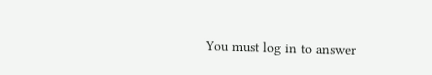You must log in to answer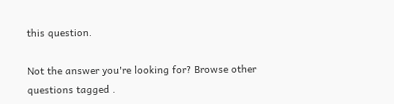this question.

Not the answer you're looking for? Browse other questions tagged .